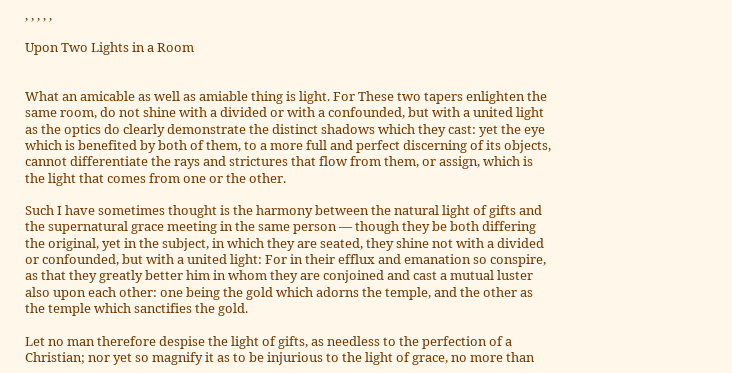, , , , ,

Upon Two Lights in a Room


What an amicable as well as amiable thing is light. For These two tapers enlighten the same room, do not shine with a divided or with a confounded, but with a united light as the optics do clearly demonstrate the distinct shadows which they cast: yet the eye which is benefited by both of them, to a more full and perfect discerning of its objects, cannot differentiate the rays and strictures that flow from them, or assign, which is the light that comes from one or the other.

Such I have sometimes thought is the harmony between the natural light of gifts and the supernatural grace meeting in the same person — though they be both differing the original, yet in the subject, in which they are seated, they shine not with a divided or confounded, but with a united light: For in their efflux and emanation so conspire, as that they greatly better him in whom they are conjoined and cast a mutual luster also upon each other: one being the gold which adorns the temple, and the other as the temple which sanctifies the gold.

Let no man therefore despise the light of gifts, as needless to the perfection of a Christian; nor yet so magnify it as to be injurious to the light of grace, no more than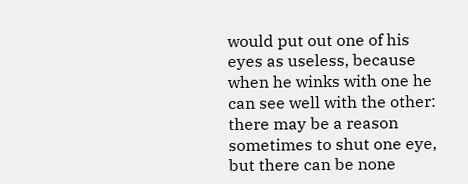would put out one of his eyes as useless, because when he winks with one he can see well with the other: there may be a reason sometimes to shut one eye, but there can be none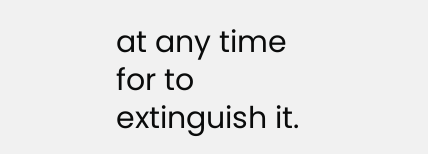at any time for to extinguish it.